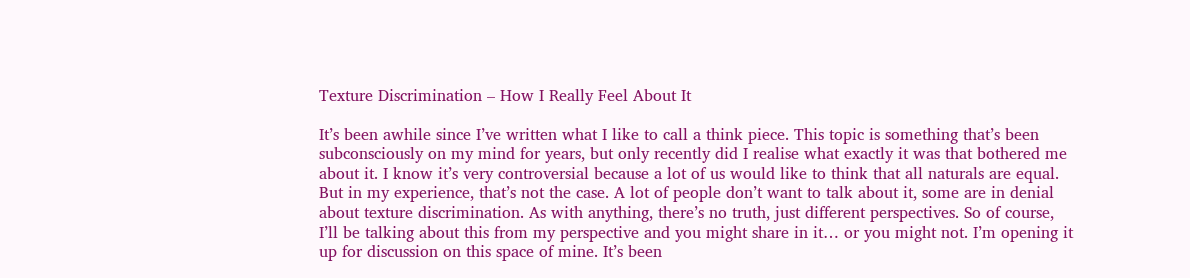Texture Discrimination – How I Really Feel About It

It’s been awhile since I’ve written what I like to call a think piece. This topic is something that’s been subconsciously on my mind for years, but only recently did I realise what exactly it was that bothered me about it. I know it’s very controversial because a lot of us would like to think that all naturals are equal. But in my experience, that’s not the case. A lot of people don’t want to talk about it, some are in denial about texture discrimination. As with anything, there’s no truth, just different perspectives. So of course, I’ll be talking about this from my perspective and you might share in it… or you might not. I’m opening it up for discussion on this space of mine. It’s been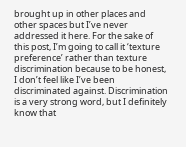brought up in other places and other spaces but I’ve never addressed it here. For the sake of this post, I’m going to call it ‘texture preference’ rather than texture discrimination because to be honest, I don’t feel like I’ve been discriminated against. Discrimination is a very strong word, but I definitely know that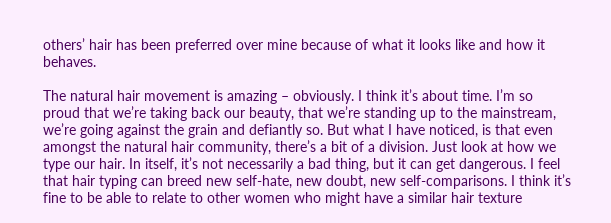others’ hair has been preferred over mine because of what it looks like and how it behaves.

The natural hair movement is amazing – obviously. I think it’s about time. I’m so proud that we’re taking back our beauty, that we’re standing up to the mainstream, we’re going against the grain and defiantly so. But what I have noticed, is that even amongst the natural hair community, there’s a bit of a division. Just look at how we type our hair. In itself, it’s not necessarily a bad thing, but it can get dangerous. I feel that hair typing can breed new self-hate, new doubt, new self-comparisons. I think it’s fine to be able to relate to other women who might have a similar hair texture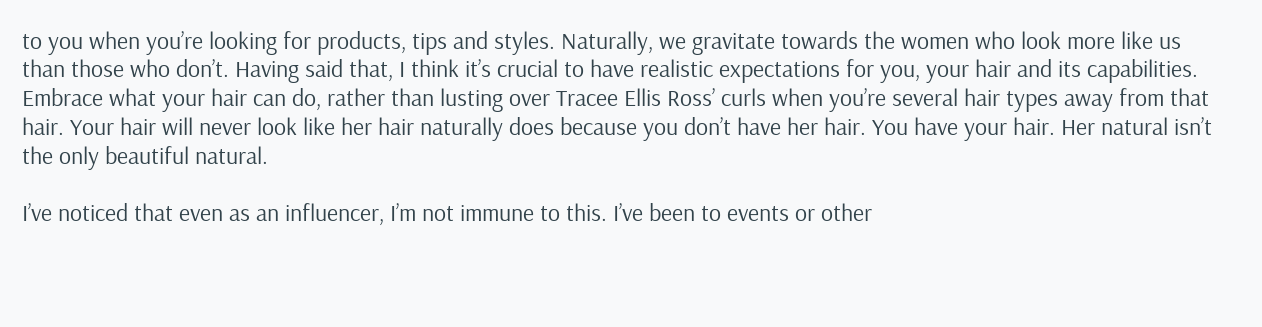to you when you’re looking for products, tips and styles. Naturally, we gravitate towards the women who look more like us than those who don’t. Having said that, I think it’s crucial to have realistic expectations for you, your hair and its capabilities. Embrace what your hair can do, rather than lusting over Tracee Ellis Ross’ curls when you’re several hair types away from that hair. Your hair will never look like her hair naturally does because you don’t have her hair. You have your hair. Her natural isn’t the only beautiful natural.

I’ve noticed that even as an influencer, I’m not immune to this. I’ve been to events or other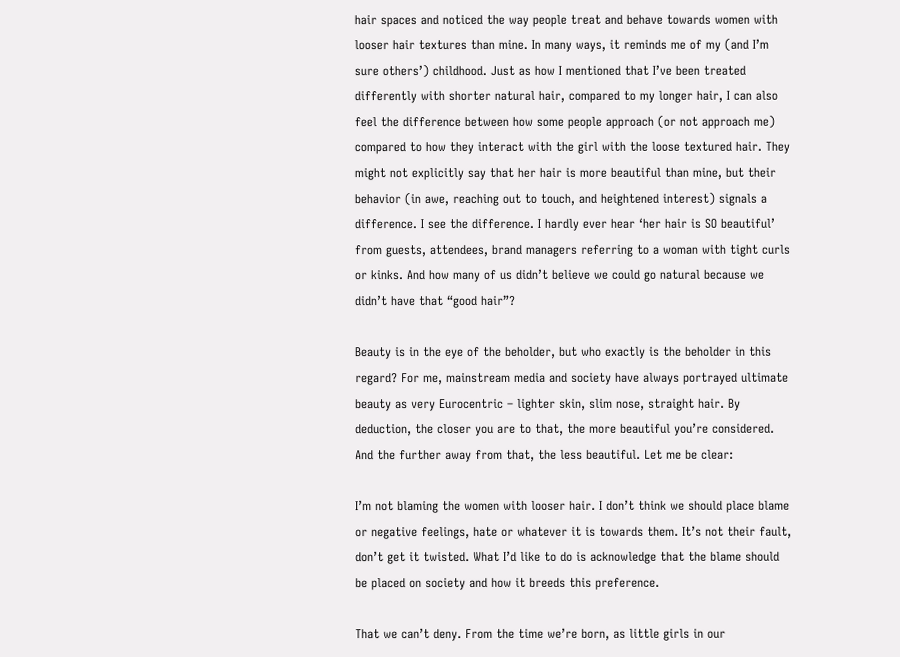hair spaces and noticed the way people treat and behave towards women with looser hair textures than mine. In many ways, it reminds me of my (and I’m sure others’) childhood. Just as how I mentioned that I’ve been treated differently with shorter natural hair, compared to my longer hair, I can also feel the difference between how some people approach (or not approach me) compared to how they interact with the girl with the loose textured hair. They might not explicitly say that her hair is more beautiful than mine, but their behavior (in awe, reaching out to touch, and heightened interest) signals a difference. I see the difference. I hardly ever hear ‘her hair is SO beautiful’ from guests, attendees, brand managers referring to a woman with tight curls or kinks. And how many of us didn’t believe we could go natural because we didn’t have that “good hair”?

Beauty is in the eye of the beholder, but who exactly is the beholder in this regard? For me, mainstream media and society have always portrayed ultimate beauty as very Eurocentric – lighter skin, slim nose, straight hair. By deduction, the closer you are to that, the more beautiful you’re considered. And the further away from that, the less beautiful. Let me be clear:

I’m not blaming the women with looser hair. I don’t think we should place blame or negative feelings, hate or whatever it is towards them. It’s not their fault, don’t get it twisted. What I’d like to do is acknowledge that the blame should be placed on society and how it breeds this preference.

That we can’t deny. From the time we’re born, as little girls in our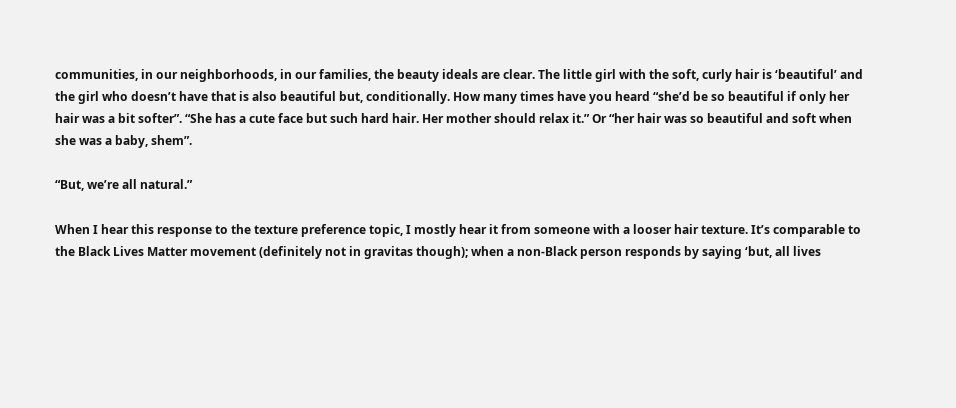communities, in our neighborhoods, in our families, the beauty ideals are clear. The little girl with the soft, curly hair is ‘beautiful’ and the girl who doesn’t have that is also beautiful but, conditionally. How many times have you heard “she’d be so beautiful if only her hair was a bit softer”. “She has a cute face but such hard hair. Her mother should relax it.” Or “her hair was so beautiful and soft when she was a baby, shem”.

“But, we’re all natural.”

When I hear this response to the texture preference topic, I mostly hear it from someone with a looser hair texture. It’s comparable to the Black Lives Matter movement (definitely not in gravitas though); when a non-Black person responds by saying ‘but, all lives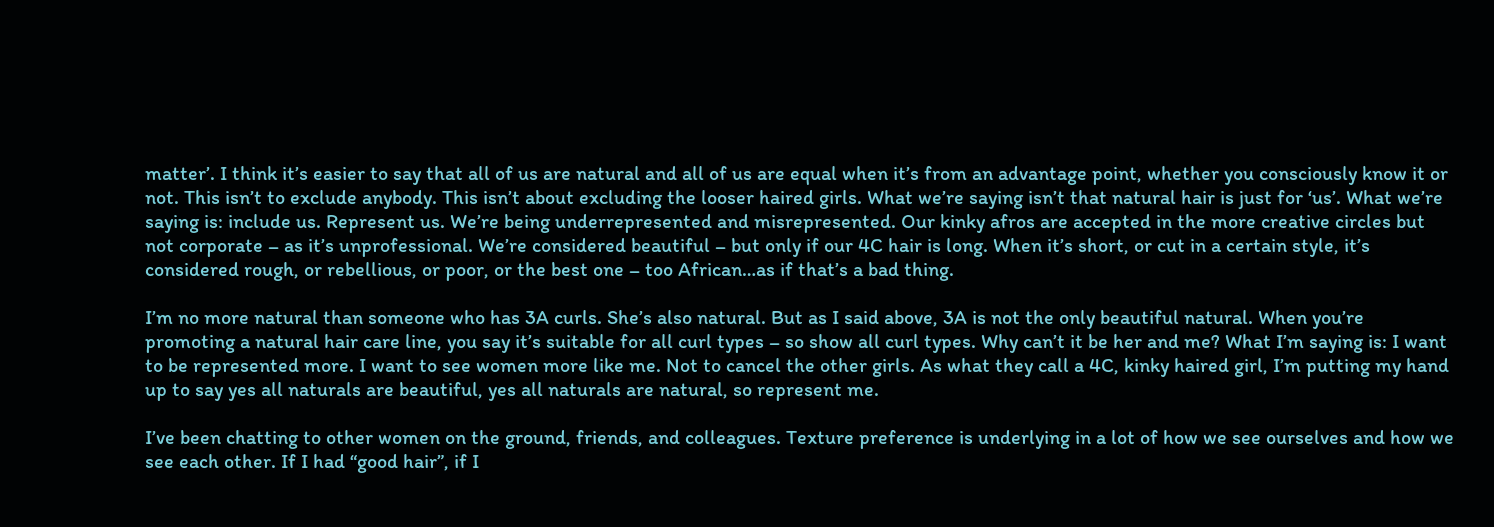matter’. I think it’s easier to say that all of us are natural and all of us are equal when it’s from an advantage point, whether you consciously know it or not. This isn’t to exclude anybody. This isn’t about excluding the looser haired girls. What we’re saying isn’t that natural hair is just for ‘us’. What we’re saying is: include us. Represent us. We’re being underrepresented and misrepresented. Our kinky afros are accepted in the more creative circles but not corporate – as it’s unprofessional. We’re considered beautiful – but only if our 4C hair is long. When it’s short, or cut in a certain style, it’s considered rough, or rebellious, or poor, or the best one – too African…as if that’s a bad thing.

I’m no more natural than someone who has 3A curls. She’s also natural. But as I said above, 3A is not the only beautiful natural. When you’re promoting a natural hair care line, you say it’s suitable for all curl types – so show all curl types. Why can’t it be her and me? What I’m saying is: I want to be represented more. I want to see women more like me. Not to cancel the other girls. As what they call a 4C, kinky haired girl, I’m putting my hand up to say yes all naturals are beautiful, yes all naturals are natural, so represent me.

I’ve been chatting to other women on the ground, friends, and colleagues. Texture preference is underlying in a lot of how we see ourselves and how we see each other. If I had “good hair”, if I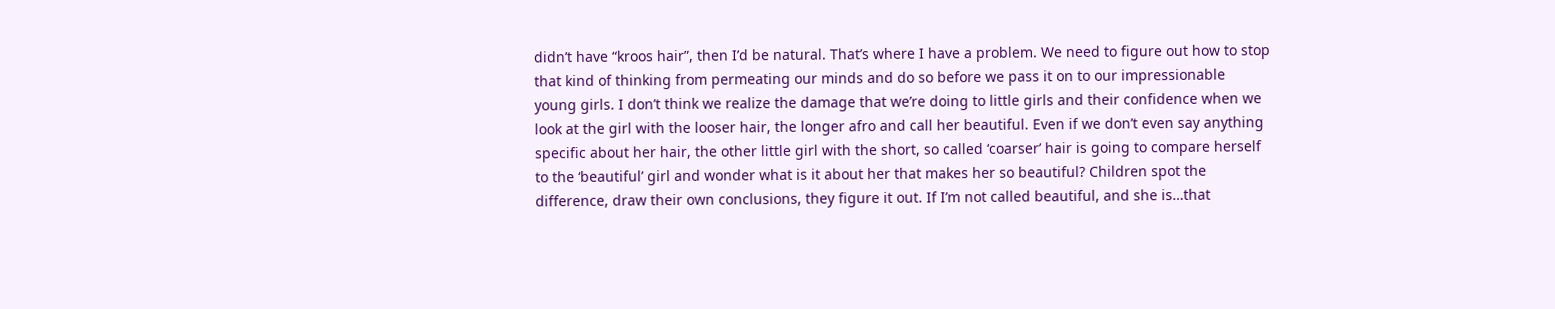didn’t have “kroos hair”, then I’d be natural. That’s where I have a problem. We need to figure out how to stop that kind of thinking from permeating our minds and do so before we pass it on to our impressionable young girls. I don’t think we realize the damage that we’re doing to little girls and their confidence when we look at the girl with the looser hair, the longer afro and call her beautiful. Even if we don’t even say anything specific about her hair, the other little girl with the short, so called ‘coarser’ hair is going to compare herself to the ‘beautiful’ girl and wonder what is it about her that makes her so beautiful? Children spot the difference, draw their own conclusions, they figure it out. If I’m not called beautiful, and she is…that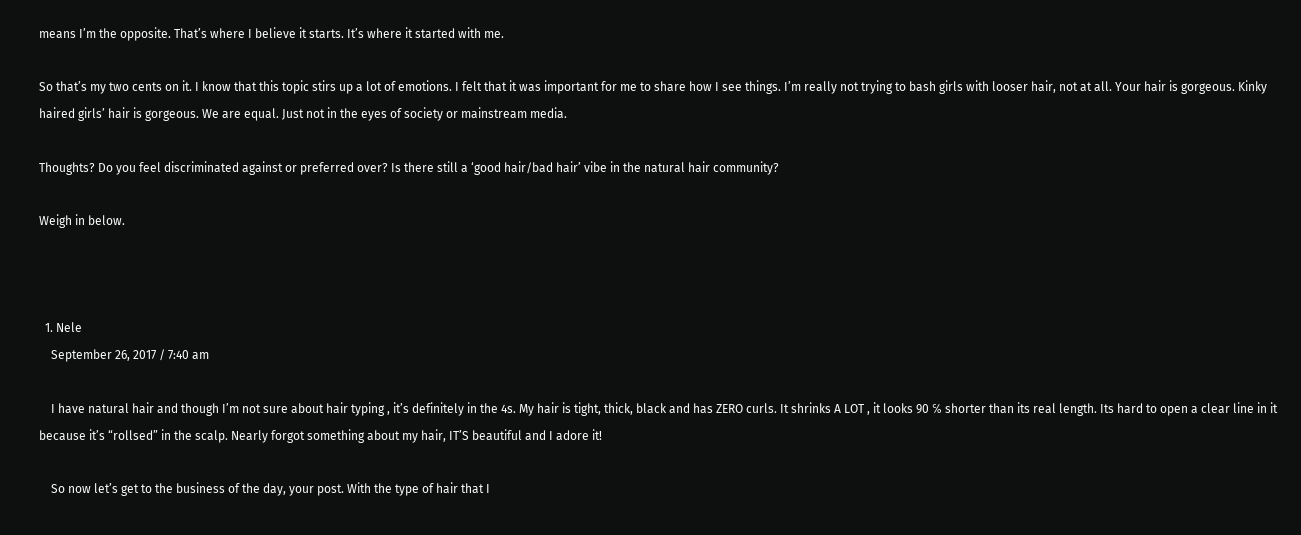means I’m the opposite. That’s where I believe it starts. It’s where it started with me.

So that’s my two cents on it. I know that this topic stirs up a lot of emotions. I felt that it was important for me to share how I see things. I’m really not trying to bash girls with looser hair, not at all. Your hair is gorgeous. Kinky haired girls’ hair is gorgeous. We are equal. Just not in the eyes of society or mainstream media.

Thoughts? Do you feel discriminated against or preferred over? Is there still a ‘good hair/bad hair’ vibe in the natural hair community?

Weigh in below.



  1. Nele
    September 26, 2017 / 7:40 am

    I have natural hair and though I’m not sure about hair typing , it’s definitely in the 4s. My hair is tight, thick, black and has ZERO curls. It shrinks A LOT , it looks 90 ℅ shorter than its real length. Its hard to open a clear line in it because it’s “rollsed” in the scalp. Nearly forgot something about my hair, IT’S beautiful and I adore it!

    So now let’s get to the business of the day, your post. With the type of hair that I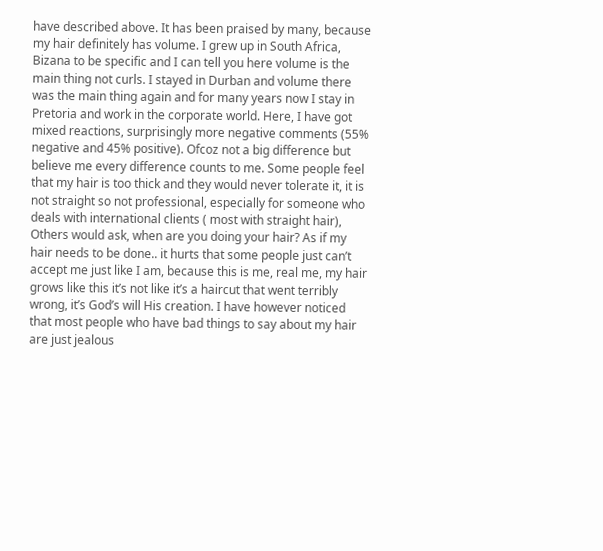have described above. It has been praised by many, because my hair definitely has volume. I grew up in South Africa, Bizana to be specific and I can tell you here volume is the main thing not curls. I stayed in Durban and volume there was the main thing again and for many years now I stay in Pretoria and work in the corporate world. Here, I have got mixed reactions, surprisingly more negative comments (55% negative and 45% positive). Ofcoz not a big difference but believe me every difference counts to me. Some people feel that my hair is too thick and they would never tolerate it, it is not straight so not professional, especially for someone who deals with international clients ( most with straight hair), Others would ask, when are you doing your hair? As if my hair needs to be done.. it hurts that some people just can’t accept me just like I am, because this is me, real me, my hair grows like this it’s not like it’s a haircut that went terribly wrong, it’s God’s will His creation. I have however noticed that most people who have bad things to say about my hair are just jealous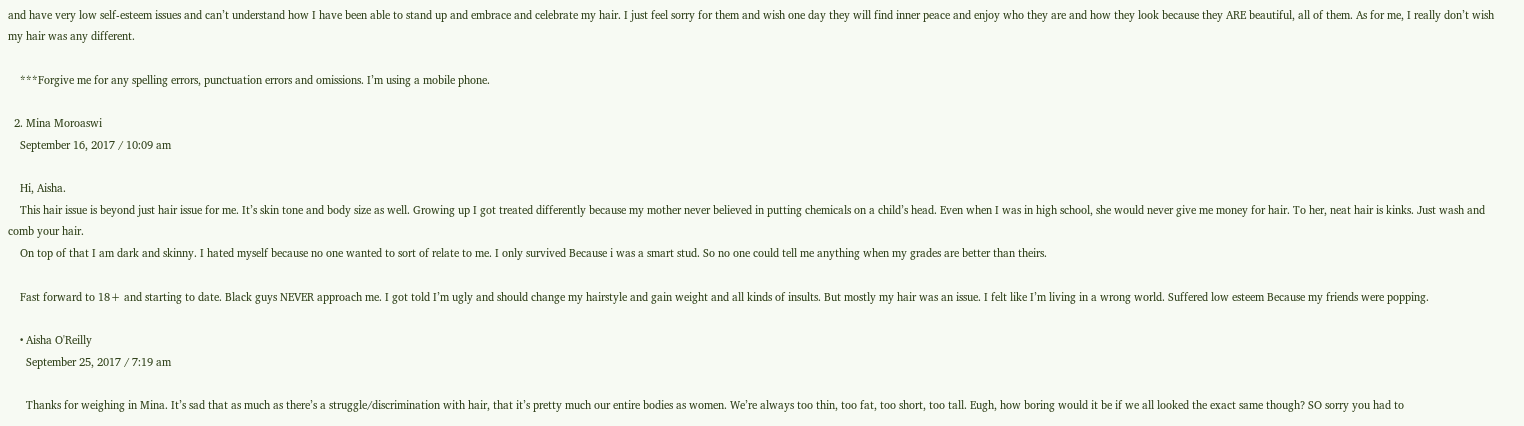and have very low self-esteem issues and can’t understand how I have been able to stand up and embrace and celebrate my hair. I just feel sorry for them and wish one day they will find inner peace and enjoy who they are and how they look because they ARE beautiful, all of them. As for me, I really don’t wish my hair was any different.

    ***Forgive me for any spelling errors, punctuation errors and omissions. I’m using a mobile phone.

  2. Mina Moroaswi
    September 16, 2017 / 10:09 am

    Hi, Aisha.
    This hair issue is beyond just hair issue for me. It’s skin tone and body size as well. Growing up I got treated differently because my mother never believed in putting chemicals on a child’s head. Even when I was in high school, she would never give me money for hair. To her, neat hair is kinks. Just wash and comb your hair.
    On top of that I am dark and skinny. I hated myself because no one wanted to sort of relate to me. I only survived Because i was a smart stud. So no one could tell me anything when my grades are better than theirs.

    Fast forward to 18+ and starting to date. Black guys NEVER approach me. I got told I’m ugly and should change my hairstyle and gain weight and all kinds of insults. But mostly my hair was an issue. I felt like I’m living in a wrong world. Suffered low esteem Because my friends were popping.

    • Aisha O'Reilly
      September 25, 2017 / 7:19 am

      Thanks for weighing in Mina. It’s sad that as much as there’s a struggle/discrimination with hair, that it’s pretty much our entire bodies as women. We’re always too thin, too fat, too short, too tall. Eugh, how boring would it be if we all looked the exact same though? SO sorry you had to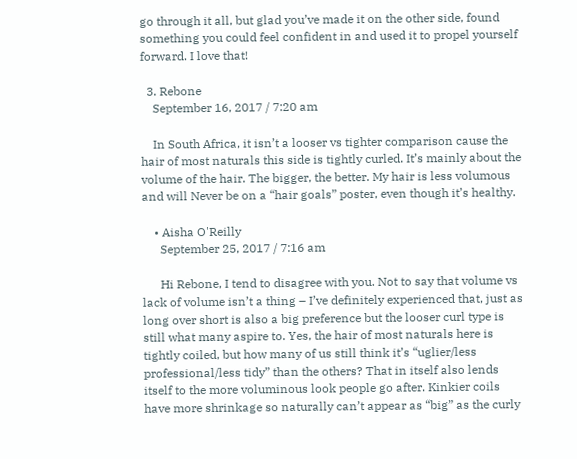go through it all, but glad you’ve made it on the other side, found something you could feel confident in and used it to propel yourself forward. I love that!

  3. Rebone
    September 16, 2017 / 7:20 am

    In South Africa, it isn’t a looser vs tighter comparison cause the hair of most naturals this side is tightly curled. It’s mainly about the volume of the hair. The bigger, the better. My hair is less volumous and will Never be on a “hair goals” poster, even though it’s healthy.

    • Aisha O'Reilly
      September 25, 2017 / 7:16 am

      Hi Rebone, I tend to disagree with you. Not to say that volume vs lack of volume isn’t a thing – I’ve definitely experienced that, just as long over short is also a big preference but the looser curl type is still what many aspire to. Yes, the hair of most naturals here is tightly coiled, but how many of us still think it’s “uglier/less professional/less tidy” than the others? That in itself also lends itself to the more voluminous look people go after. Kinkier coils have more shrinkage so naturally can’t appear as “big” as the curly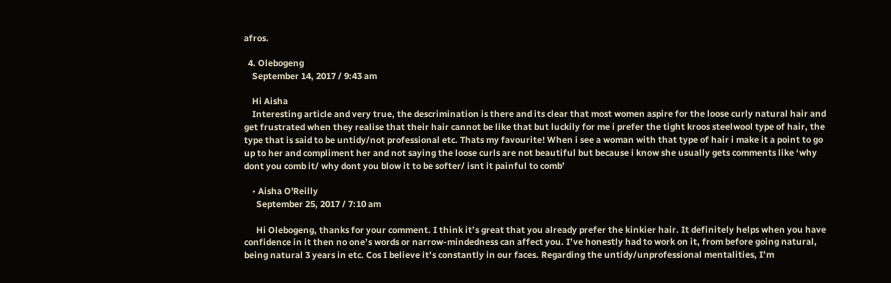afros.

  4. Olebogeng
    September 14, 2017 / 9:43 am

    Hi Aisha
    Interesting article and very true, the descrimination is there and its clear that most women aspire for the loose curly natural hair and get frustrated when they realise that their hair cannot be like that but luckily for me i prefer the tight kroos steelwool type of hair, the type that is said to be untidy/not professional etc. Thats my favourite! When i see a woman with that type of hair i make it a point to go up to her and compliment her and not saying the loose curls are not beautiful but because i know she usually gets comments like ‘why dont you comb it/ why dont you blow it to be softer/ isnt it painful to comb’

    • Aisha O'Reilly
      September 25, 2017 / 7:10 am

      Hi Olebogeng, thanks for your comment. I think it’s great that you already prefer the kinkier hair. It definitely helps when you have confidence in it then no one’s words or narrow-mindedness can affect you. I’ve honestly had to work on it, from before going natural, being natural 3 years in etc. Cos I believe it’s constantly in our faces. Regarding the untidy/unprofessional mentalities, I’m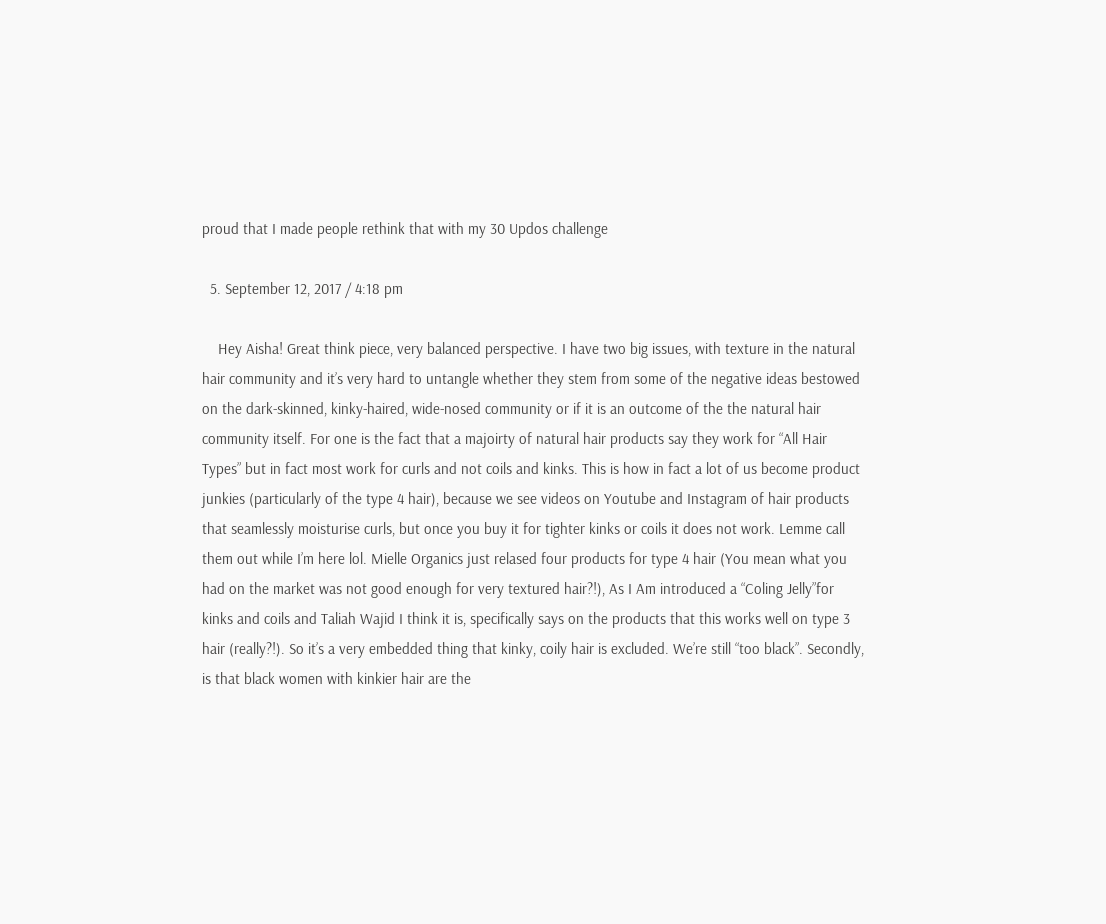proud that I made people rethink that with my 30 Updos challenge

  5. September 12, 2017 / 4:18 pm

    Hey Aisha! Great think piece, very balanced perspective. I have two big issues, with texture in the natural hair community and it’s very hard to untangle whether they stem from some of the negative ideas bestowed on the dark-skinned, kinky-haired, wide-nosed community or if it is an outcome of the the natural hair community itself. For one is the fact that a majoirty of natural hair products say they work for “All Hair Types” but in fact most work for curls and not coils and kinks. This is how in fact a lot of us become product junkies (particularly of the type 4 hair), because we see videos on Youtube and Instagram of hair products that seamlessly moisturise curls, but once you buy it for tighter kinks or coils it does not work. Lemme call them out while I’m here lol. Mielle Organics just relased four products for type 4 hair (You mean what you had on the market was not good enough for very textured hair?!), As I Am introduced a “Coling Jelly”for kinks and coils and Taliah Wajid I think it is, specifically says on the products that this works well on type 3 hair (really?!). So it’s a very embedded thing that kinky, coily hair is excluded. We’re still “too black”. Secondly, is that black women with kinkier hair are the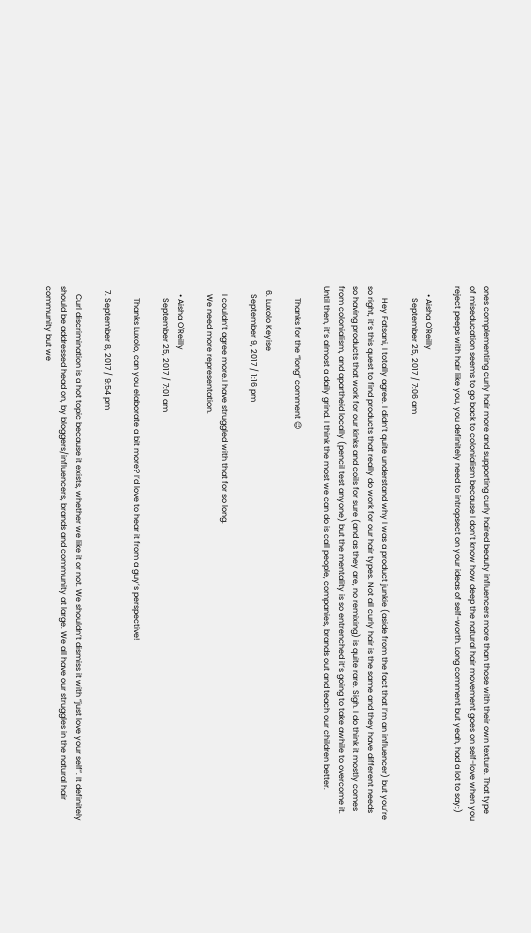ones complementing curly hair more and supporting curly haired beauty influencers more than those with their own texture. That type of miseducation seems to go back to colonialism because I don’t know how deep the natural hair movement goes on self-love when you reject peeps with hair like you, you definitely need to intropsect on your ideas of self-worth. Long comment but yeah, had a lot to say:)

    • Aisha O'Reilly
      September 25, 2017 / 7:06 am

      Hey Fatsani, I totally agree. I didn’t quite understand why I was a product junkie (aside from the fact that I’m an influencer) but you’re so right, it’s this quest to find products that really do work for our hair types. Not all curly hair is the same and they have different needs so having products that work for our kinks and coils for sure (and as they are, no remixing) is quite rare. Sigh. I do think it mostly comes from colonialism, and apartheid locally (pencil test anyone) but the mentality is so entrenched it’s going to take awhile to overcome it. Until then, it’s almost a daily grind. I think the most we can do is call people, companies, brands out and teach our children better.

      Thanks for the “long” comment 😉

  6. Luxolo Keyise
    September 9, 2017 / 1:16 pm

    I couldn’t agree more.I have struggled with that for so long.
    We need more representation.

    • Aisha O'Reilly
      September 25, 2017 / 7:01 am

      Thanks Luxolo, can you elaborate a bit more? I’d love to hear it from a guy’s perspective!

  7. September 8, 2017 / 9:54 pm

    Curl discrimination is a hot topic because it exists, whether we like it or not. We shouldn’t dismiss it with “just love your self”. It definitely should be addressed head on, by bloggers/influencers, brands and community at large. We all have our struggles in the natural hair community but we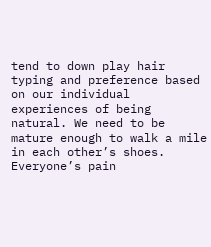tend to down play hair typing and preference based on our individual experiences of being natural. We need to be mature enough to walk a mile in each other’s shoes. Everyone’s pain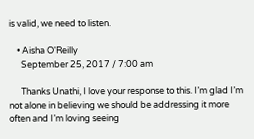is valid, we need to listen.

    • Aisha O'Reilly
      September 25, 2017 / 7:00 am

      Thanks Unathi, I love your response to this. I’m glad I’m not alone in believing we should be addressing it more often and I’m loving seeing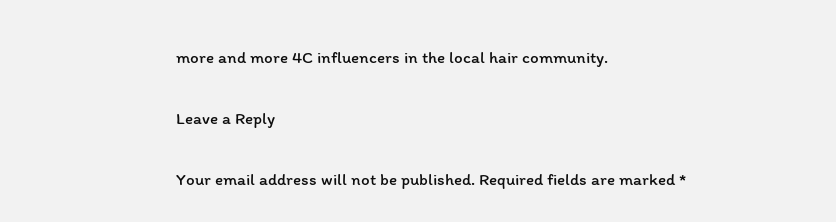more and more 4C influencers in the local hair community.

Leave a Reply

Your email address will not be published. Required fields are marked *